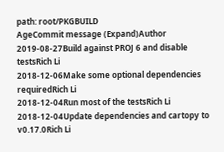path: root/PKGBUILD
AgeCommit message (Expand)Author
2019-08-27Build against PROJ 6 and disable testsRich Li
2018-12-06Make some optional dependencies requiredRich Li
2018-12-04Run most of the testsRich Li
2018-12-04Update dependencies and cartopy to v0.17.0Rich Li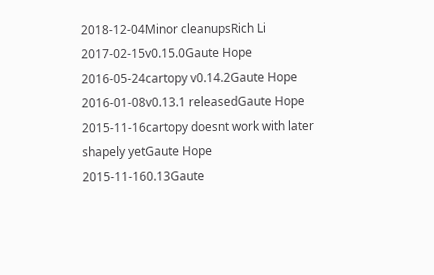2018-12-04Minor cleanupsRich Li
2017-02-15v0.15.0Gaute Hope
2016-05-24cartopy v0.14.2Gaute Hope
2016-01-08v0.13.1 releasedGaute Hope
2015-11-16cartopy doesnt work with later shapely yetGaute Hope
2015-11-160.13Gaute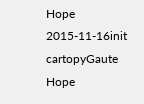Hope
2015-11-16init cartopyGaute Hope